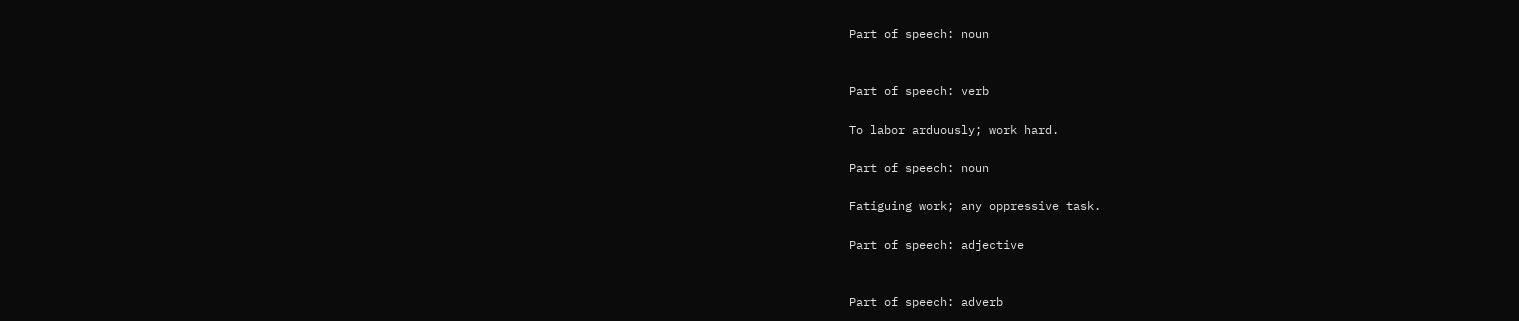Part of speech: noun


Part of speech: verb

To labor arduously; work hard.

Part of speech: noun

Fatiguing work; any oppressive task.

Part of speech: adjective


Part of speech: adverb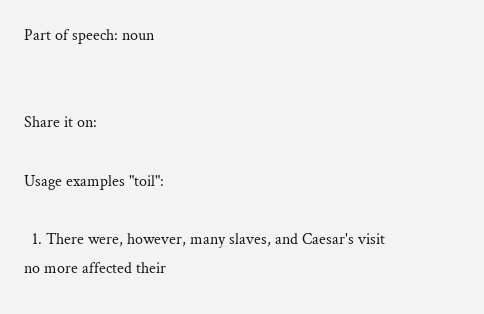Part of speech: noun


Share it on:

Usage examples "toil":

  1. There were, however, many slaves, and Caesar's visit no more affected their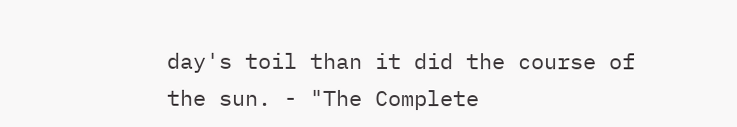day's toil than it did the course of the sun. - "The Complete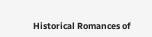Historical Romances of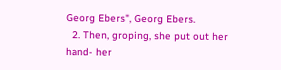Georg Ebers", Georg Ebers.
  2. Then, groping, she put out her hand- her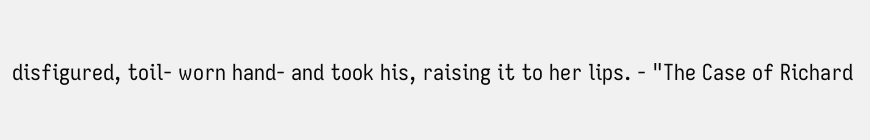disfigured, toil- worn hand- and took his, raising it to her lips. - "The Case of Richard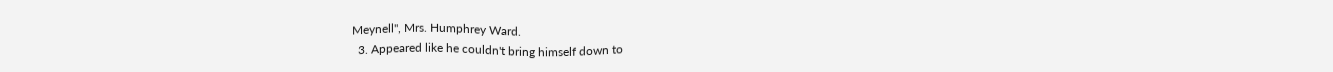Meynell", Mrs. Humphrey Ward.
  3. Appeared like he couldn't bring himself down to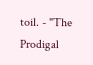toil. - "The Prodigal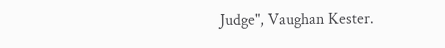Judge", Vaughan Kester.